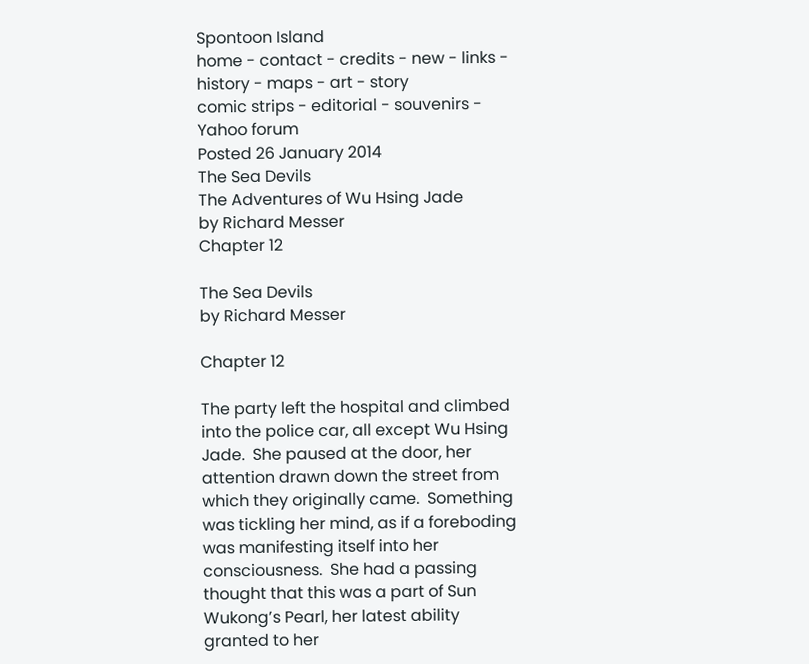Spontoon Island
home - contact - credits - new - links - history - maps - art - story
comic strips - editorial - souvenirs - Yahoo forum
Posted 26 January 2014
The Sea Devils
The Adventures of Wu Hsing Jade
by Richard Messer
Chapter 12

The Sea Devils
by Richard Messer

Chapter 12

The party left the hospital and climbed into the police car, all except Wu Hsing Jade.  She paused at the door, her attention drawn down the street from which they originally came.  Something was tickling her mind, as if a foreboding was manifesting itself into her consciousness.  She had a passing thought that this was a part of Sun Wukong’s Pearl, her latest ability granted to her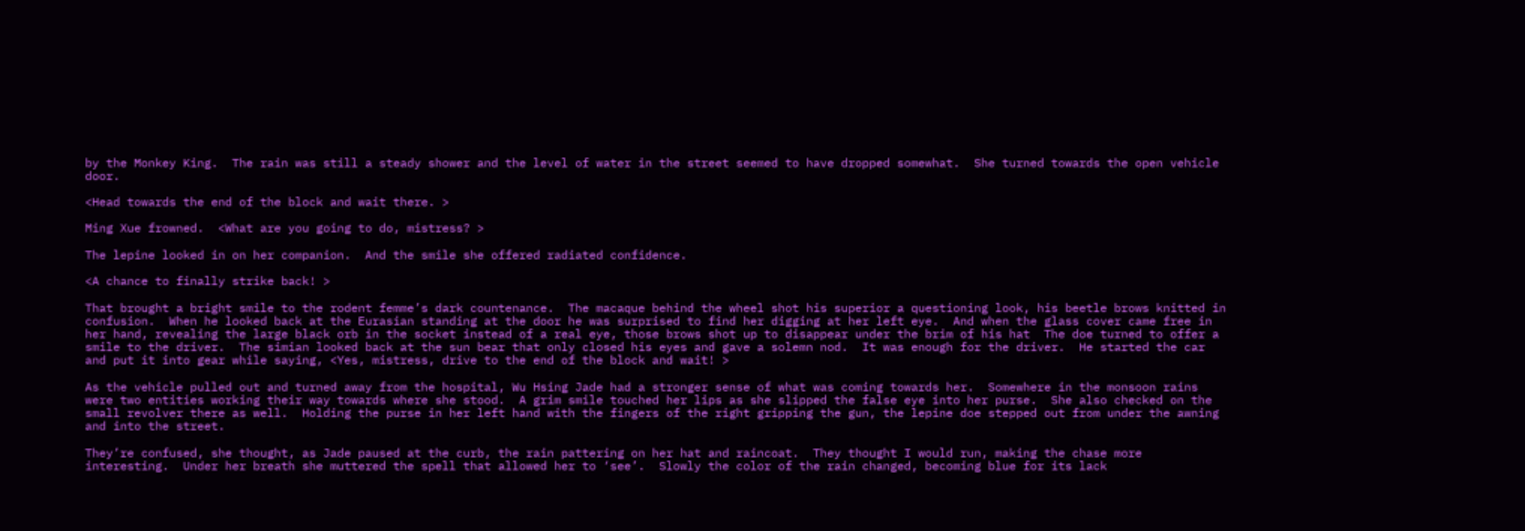by the Monkey King.  The rain was still a steady shower and the level of water in the street seemed to have dropped somewhat.  She turned towards the open vehicle door.

<Head towards the end of the block and wait there. >

Ming Xue frowned.  <What are you going to do, mistress? >

The lepine looked in on her companion.  And the smile she offered radiated confidence.

<A chance to finally strike back! >

That brought a bright smile to the rodent femme’s dark countenance.  The macaque behind the wheel shot his superior a questioning look, his beetle brows knitted in confusion.  When he looked back at the Eurasian standing at the door he was surprised to find her digging at her left eye.  And when the glass cover came free in her hand, revealing the large black orb in the socket instead of a real eye, those brows shot up to disappear under the brim of his hat  The doe turned to offer a smile to the driver.  The simian looked back at the sun bear that only closed his eyes and gave a solemn nod.  It was enough for the driver.  He started the car and put it into gear while saying, <Yes, mistress, drive to the end of the block and wait! >

As the vehicle pulled out and turned away from the hospital, Wu Hsing Jade had a stronger sense of what was coming towards her.  Somewhere in the monsoon rains were two entities working their way towards where she stood.  A grim smile touched her lips as she slipped the false eye into her purse.  She also checked on the small revolver there as well.  Holding the purse in her left hand with the fingers of the right gripping the gun, the lepine doe stepped out from under the awning and into the street.

They’re confused, she thought, as Jade paused at the curb, the rain pattering on her hat and raincoat.  They thought I would run, making the chase more interesting.  Under her breath she muttered the spell that allowed her to ‘see’.  Slowly the color of the rain changed, becoming blue for its lack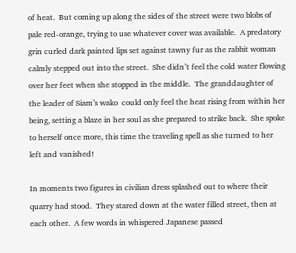of heat.  But coming up along the sides of the street were two blobs of pale red-orange, trying to use whatever cover was available.  A predatory grin curled dark painted lips set against tawny fur as the rabbit woman calmly stepped out into the street.  She didn’t feel the cold water flowing over her feet when she stopped in the middle.  The granddaughter of the leader of Siam’s wako  could only feel the heat rising from within her being, setting a blaze in her soul as she prepared to strike back.  She spoke to herself once more, this time the traveling spell as she turned to her left and vanished!

In moments two figures in civilian dress splashed out to where their quarry had stood.  They stared down at the water filled street, then at each other.  A few words in whispered Japanese passed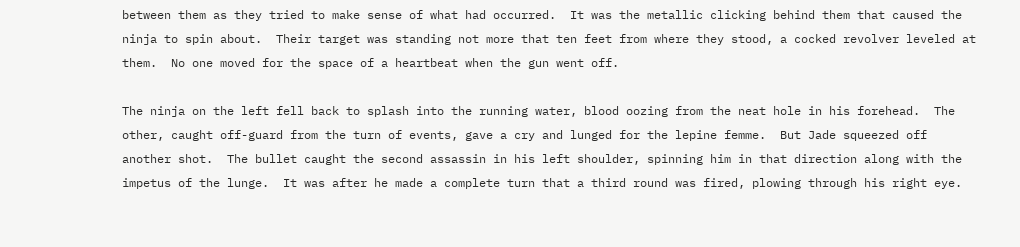between them as they tried to make sense of what had occurred.  It was the metallic clicking behind them that caused the ninja to spin about.  Their target was standing not more that ten feet from where they stood, a cocked revolver leveled at them.  No one moved for the space of a heartbeat when the gun went off.

The ninja on the left fell back to splash into the running water, blood oozing from the neat hole in his forehead.  The other, caught off-guard from the turn of events, gave a cry and lunged for the lepine femme.  But Jade squeezed off another shot.  The bullet caught the second assassin in his left shoulder, spinning him in that direction along with the impetus of the lunge.  It was after he made a complete turn that a third round was fired, plowing through his right eye.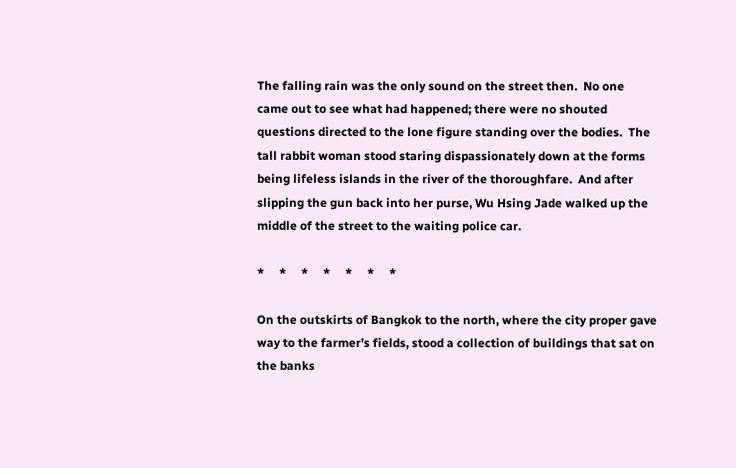The falling rain was the only sound on the street then.  No one came out to see what had happened; there were no shouted questions directed to the lone figure standing over the bodies.  The tall rabbit woman stood staring dispassionately down at the forms being lifeless islands in the river of the thoroughfare.  And after slipping the gun back into her purse, Wu Hsing Jade walked up the middle of the street to the waiting police car.

*     *     *     *     *     *     *

On the outskirts of Bangkok to the north, where the city proper gave way to the farmer’s fields, stood a collection of buildings that sat on the banks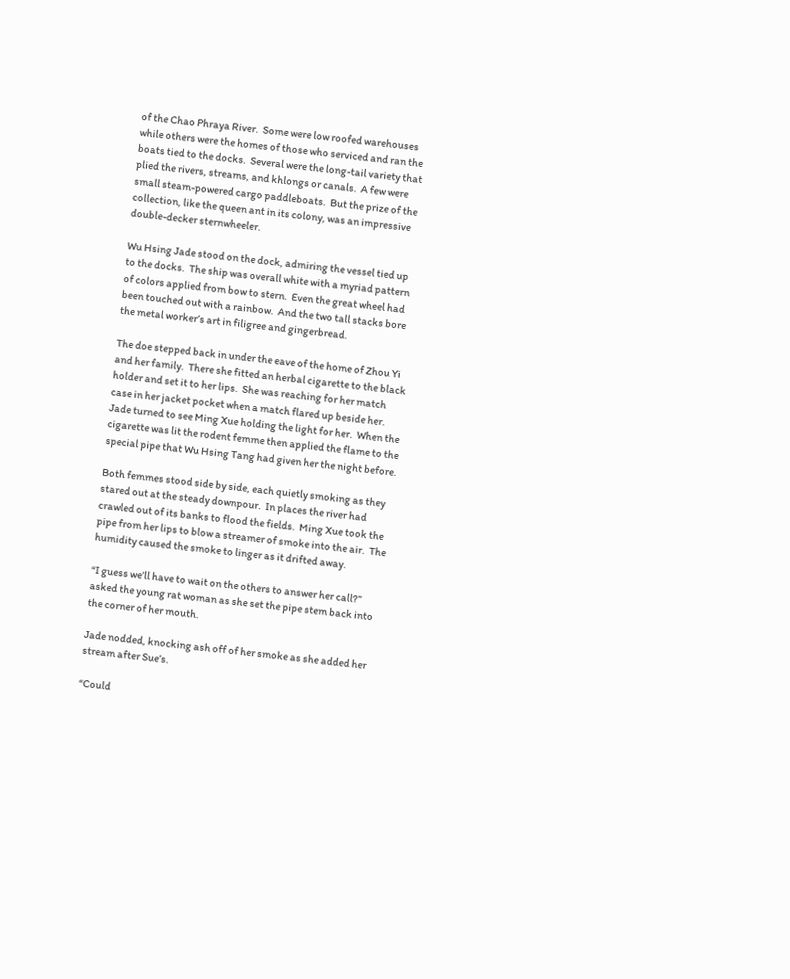of the Chao Phraya River.  Some were low roofed warehouses while others were the homes of those who serviced and ran the boats tied to the docks.  Several were the long-tail variety that plied the rivers, streams, and khlongs or canals.  A few were small steam-powered cargo paddleboats.  But the prize of the collection, like the queen ant in its colony, was an impressive double-decker sternwheeler.

Wu Hsing Jade stood on the dock, admiring the vessel tied up to the docks.  The ship was overall white with a myriad pattern of colors applied from bow to stern.  Even the great wheel had been touched out with a rainbow.  And the two tall stacks bore the metal worker’s art in filigree and gingerbread.

The doe stepped back in under the eave of the home of Zhou Yi and her family.  There she fitted an herbal cigarette to the black holder and set it to her lips.  She was reaching for her match case in her jacket pocket when a match flared up beside her.  Jade turned to see Ming Xue holding the light for her.  When the cigarette was lit the rodent femme then applied the flame to the special pipe that Wu Hsing Tang had given her the night before.

Both femmes stood side by side, each quietly smoking as they stared out at the steady downpour.  In places the river had crawled out of its banks to flood the fields.  Ming Xue took the pipe from her lips to blow a streamer of smoke into the air.  The humidity caused the smoke to linger as it drifted away.

“I guess we’ll have to wait on the others to answer her call?” asked the young rat woman as she set the pipe stem back into the corner of her mouth.

Jade nodded, knocking ash off of her smoke as she added her stream after Sue’s.

“Could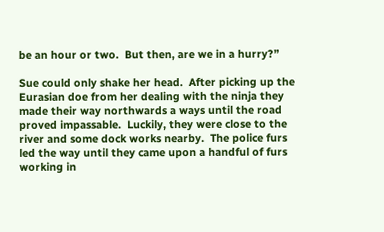be an hour or two.  But then, are we in a hurry?”

Sue could only shake her head.  After picking up the Eurasian doe from her dealing with the ninja they made their way northwards a ways until the road proved impassable.  Luckily, they were close to the river and some dock works nearby.  The police furs led the way until they came upon a handful of furs working in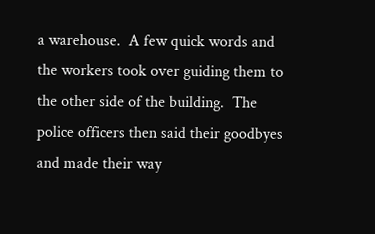a warehouse.  A few quick words and the workers took over guiding them to the other side of the building.  The police officers then said their goodbyes and made their way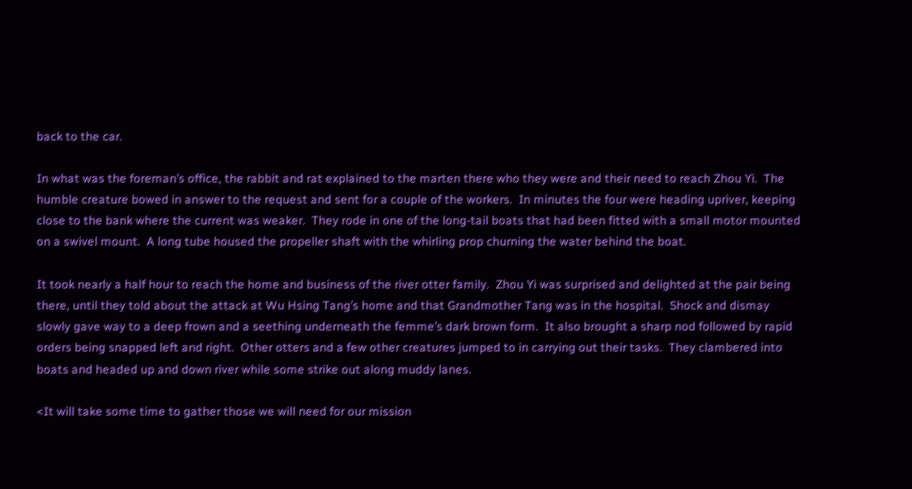back to the car.

In what was the foreman’s office, the rabbit and rat explained to the marten there who they were and their need to reach Zhou Yi.  The humble creature bowed in answer to the request and sent for a couple of the workers.  In minutes the four were heading upriver, keeping close to the bank where the current was weaker.  They rode in one of the long-tail boats that had been fitted with a small motor mounted on a swivel mount.  A long tube housed the propeller shaft with the whirling prop churning the water behind the boat.

It took nearly a half hour to reach the home and business of the river otter family.  Zhou Yi was surprised and delighted at the pair being there, until they told about the attack at Wu Hsing Tang’s home and that Grandmother Tang was in the hospital.  Shock and dismay slowly gave way to a deep frown and a seething underneath the femme’s dark brown form.  It also brought a sharp nod followed by rapid orders being snapped left and right.  Other otters and a few other creatures jumped to in carrying out their tasks.  They clambered into boats and headed up and down river while some strike out along muddy lanes.

<It will take some time to gather those we will need for our mission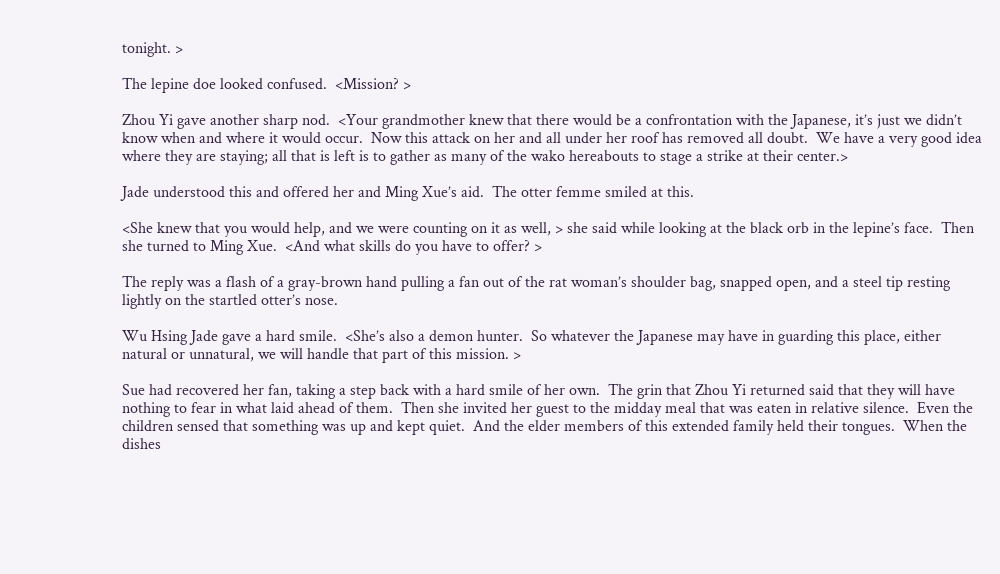tonight. >

The lepine doe looked confused.  <Mission? >

Zhou Yi gave another sharp nod.  <Your grandmother knew that there would be a confrontation with the Japanese, it’s just we didn’t know when and where it would occur.  Now this attack on her and all under her roof has removed all doubt.  We have a very good idea where they are staying; all that is left is to gather as many of the wako hereabouts to stage a strike at their center.>

Jade understood this and offered her and Ming Xue’s aid.  The otter femme smiled at this.

<She knew that you would help, and we were counting on it as well, > she said while looking at the black orb in the lepine’s face.  Then she turned to Ming Xue.  <And what skills do you have to offer? >

The reply was a flash of a gray-brown hand pulling a fan out of the rat woman’s shoulder bag, snapped open, and a steel tip resting lightly on the startled otter’s nose.

Wu Hsing Jade gave a hard smile.  <She’s also a demon hunter.  So whatever the Japanese may have in guarding this place, either natural or unnatural, we will handle that part of this mission. >

Sue had recovered her fan, taking a step back with a hard smile of her own.  The grin that Zhou Yi returned said that they will have nothing to fear in what laid ahead of them.  Then she invited her guest to the midday meal that was eaten in relative silence.  Even the children sensed that something was up and kept quiet.  And the elder members of this extended family held their tongues.  When the dishes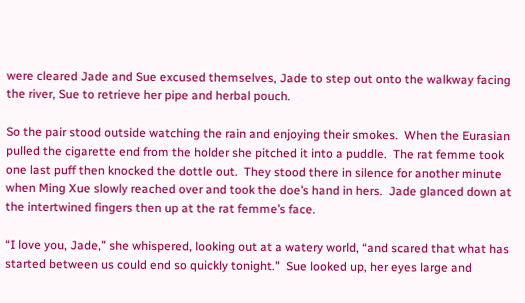were cleared Jade and Sue excused themselves, Jade to step out onto the walkway facing the river, Sue to retrieve her pipe and herbal pouch.

So the pair stood outside watching the rain and enjoying their smokes.  When the Eurasian pulled the cigarette end from the holder she pitched it into a puddle.  The rat femme took one last puff then knocked the dottle out.  They stood there in silence for another minute when Ming Xue slowly reached over and took the doe’s hand in hers.  Jade glanced down at the intertwined fingers then up at the rat femme’s face.

“I love you, Jade,” she whispered, looking out at a watery world, “and scared that what has started between us could end so quickly tonight.”  Sue looked up, her eyes large and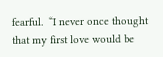fearful.  “I never once thought that my first love would be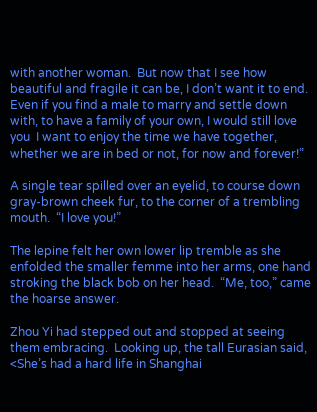with another woman.  But now that I see how beautiful and fragile it can be, I don’t want it to end.  Even if you find a male to marry and settle down with, to have a family of your own, I would still love you  I want to enjoy the time we have together, whether we are in bed or not, for now and forever!”

A single tear spilled over an eyelid, to course down gray-brown cheek fur, to the corner of a trembling mouth.  “I love you!”

The lepine felt her own lower lip tremble as she enfolded the smaller femme into her arms, one hand stroking the black bob on her head.  “Me, too,” came the hoarse answer.

Zhou Yi had stepped out and stopped at seeing them embracing.  Looking up, the tall Eurasian said, <She’s had a hard life in Shanghai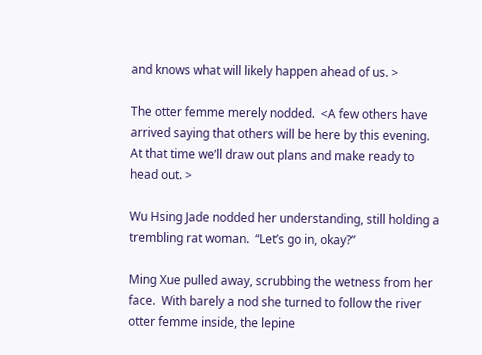and knows what will likely happen ahead of us. >

The otter femme merely nodded.  <A few others have arrived saying that others will be here by this evening.  At that time we’ll draw out plans and make ready to head out. >

Wu Hsing Jade nodded her understanding, still holding a trembling rat woman.  “Let’s go in, okay?”

Ming Xue pulled away, scrubbing the wetness from her face.  With barely a nod she turned to follow the river otter femme inside, the lepine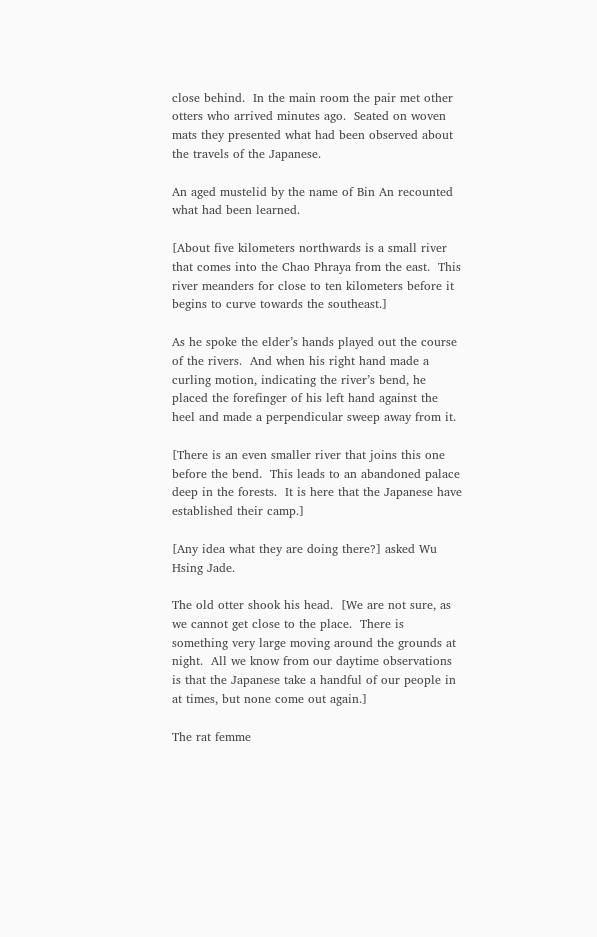close behind.  In the main room the pair met other otters who arrived minutes ago.  Seated on woven mats they presented what had been observed about the travels of the Japanese.

An aged mustelid by the name of Bin An recounted what had been learned.

[About five kilometers northwards is a small river that comes into the Chao Phraya from the east.  This river meanders for close to ten kilometers before it begins to curve towards the southeast.]

As he spoke the elder’s hands played out the course of the rivers.  And when his right hand made a curling motion, indicating the river’s bend, he placed the forefinger of his left hand against the heel and made a perpendicular sweep away from it.

[There is an even smaller river that joins this one before the bend.  This leads to an abandoned palace deep in the forests.  It is here that the Japanese have established their camp.]

[Any idea what they are doing there?] asked Wu Hsing Jade.

The old otter shook his head.  [We are not sure, as we cannot get close to the place.  There is something very large moving around the grounds at night.  All we know from our daytime observations is that the Japanese take a handful of our people in at times, but none come out again.]

The rat femme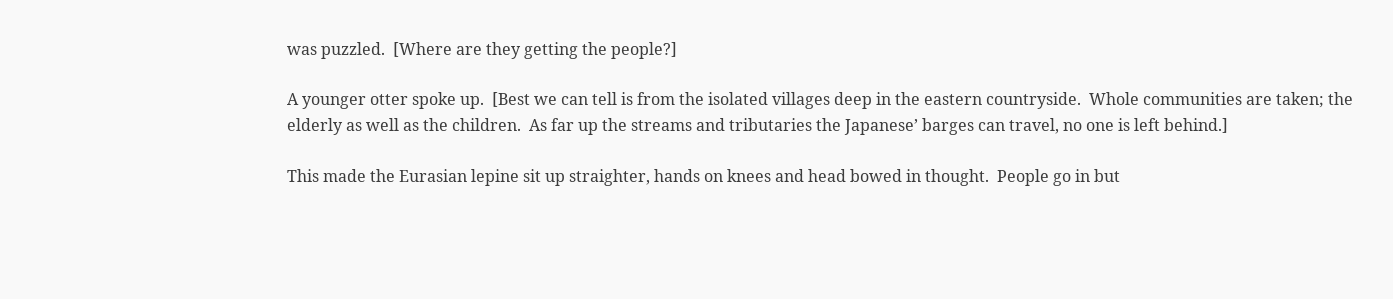was puzzled.  [Where are they getting the people?]

A younger otter spoke up.  [Best we can tell is from the isolated villages deep in the eastern countryside.  Whole communities are taken; the elderly as well as the children.  As far up the streams and tributaries the Japanese’ barges can travel, no one is left behind.]

This made the Eurasian lepine sit up straighter, hands on knees and head bowed in thought.  People go in but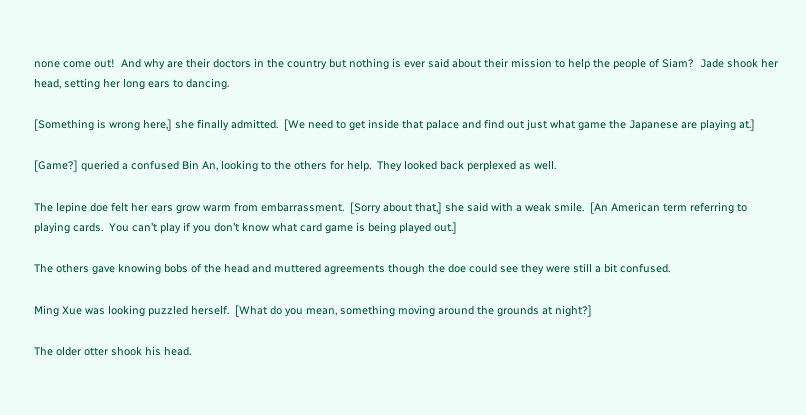none come out!  And why are their doctors in the country but nothing is ever said about their mission to help the people of Siam?  Jade shook her head, setting her long ears to dancing.

[Something is wrong here,] she finally admitted.  [We need to get inside that palace and find out just what game the Japanese are playing at.]

[Game?] queried a confused Bin An, looking to the others for help.  They looked back perplexed as well.

The lepine doe felt her ears grow warm from embarrassment.  [Sorry about that,] she said with a weak smile.  [An American term referring to playing cards.  You can’t play if you don’t know what card game is being played out.]

The others gave knowing bobs of the head and muttered agreements though the doe could see they were still a bit confused.

Ming Xue was looking puzzled herself.  [What do you mean, something moving around the grounds at night?]

The older otter shook his head.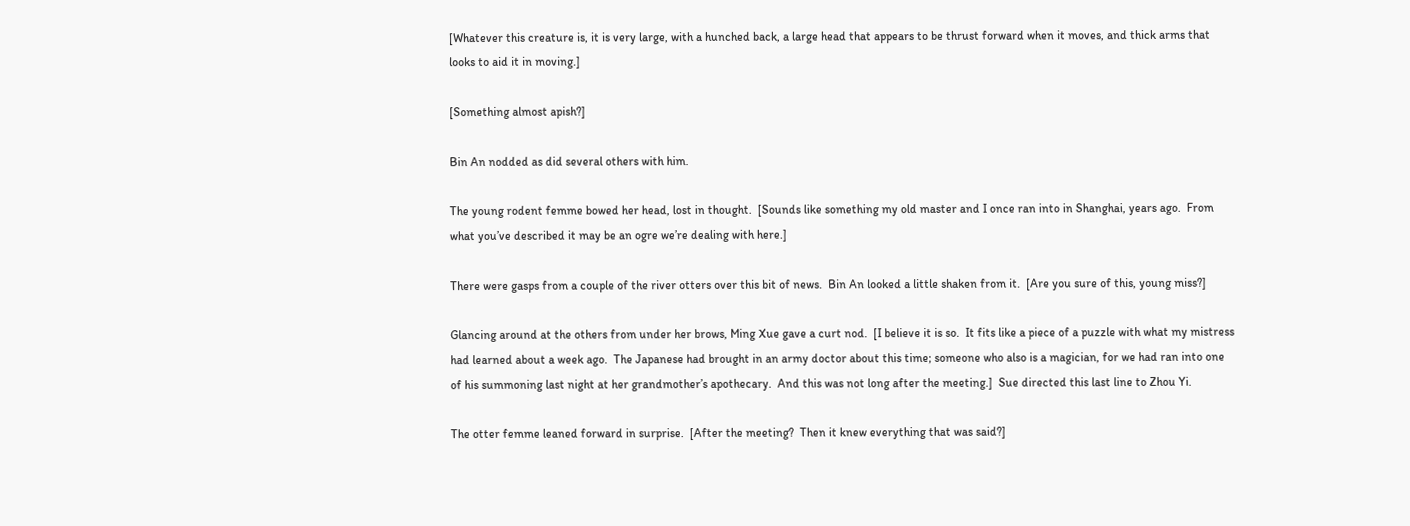[Whatever this creature is, it is very large, with a hunched back, a large head that appears to be thrust forward when it moves, and thick arms that looks to aid it in moving.]

[Something almost apish?]

Bin An nodded as did several others with him.

The young rodent femme bowed her head, lost in thought.  [Sounds like something my old master and I once ran into in Shanghai, years ago.  From what you’ve described it may be an ogre we’re dealing with here.]

There were gasps from a couple of the river otters over this bit of news.  Bin An looked a little shaken from it.  [Are you sure of this, young miss?]

Glancing around at the others from under her brows, Ming Xue gave a curt nod.  [I believe it is so.  It fits like a piece of a puzzle with what my mistress had learned about a week ago.  The Japanese had brought in an army doctor about this time; someone who also is a magician, for we had ran into one of his summoning last night at her grandmother’s apothecary.  And this was not long after the meeting.]  Sue directed this last line to Zhou Yi.

The otter femme leaned forward in surprise.  [After the meeting?  Then it knew everything that was said?]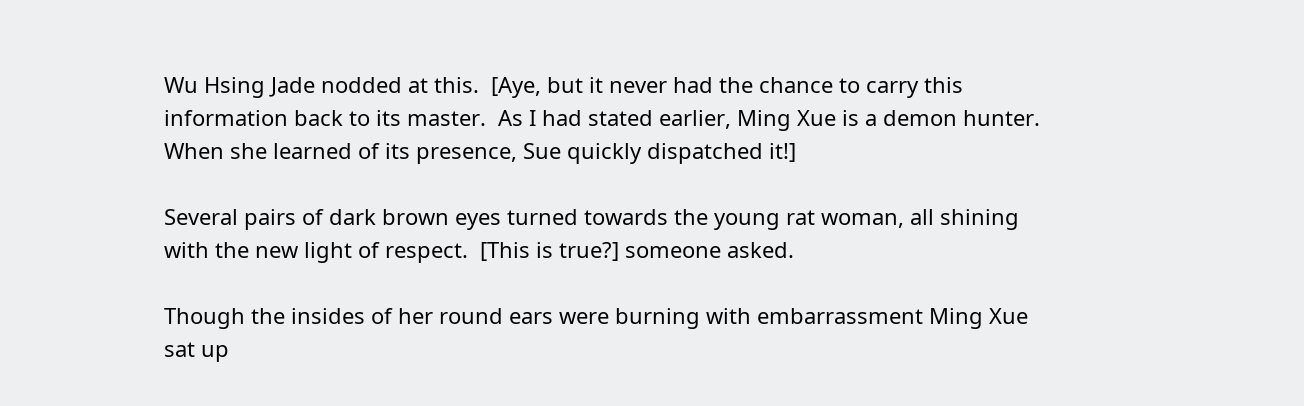Wu Hsing Jade nodded at this.  [Aye, but it never had the chance to carry this information back to its master.  As I had stated earlier, Ming Xue is a demon hunter.  When she learned of its presence, Sue quickly dispatched it!]

Several pairs of dark brown eyes turned towards the young rat woman, all shining with the new light of respect.  [This is true?] someone asked.

Though the insides of her round ears were burning with embarrassment Ming Xue sat up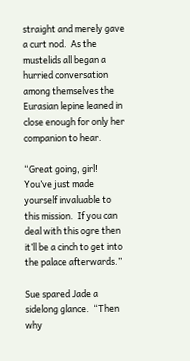straight and merely gave a curt nod.  As the mustelids all began a hurried conversation among themselves the Eurasian lepine leaned in close enough for only her companion to hear.

“Great going, girl!  You’ve just made yourself invaluable to this mission.  If you can deal with this ogre then it’ll be a cinch to get into the palace afterwards.”

Sue spared Jade a sidelong glance.  “Then why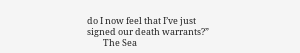do I now feel that I’ve just signed our death warrants?”
        The Sea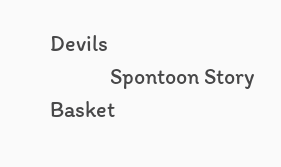Devils
            Spontoon Story Basket